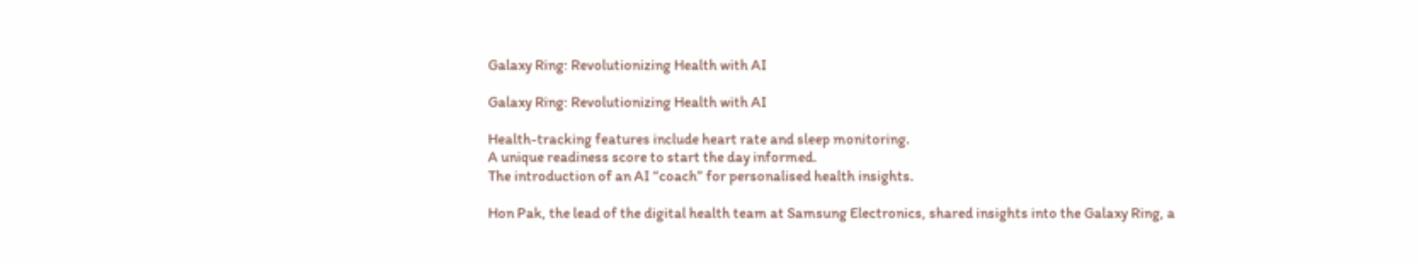Galaxy Ring: Revolutionizing Health with AI

Galaxy Ring: Revolutionizing Health with AI

Health-tracking features include heart rate and sleep monitoring.
A unique readiness score to start the day informed.
The introduction of an AI “coach” for personalised health insights.

Hon Pak, the lead of the digital health team at Samsung Electronics, shared insights into the Galaxy Ring, a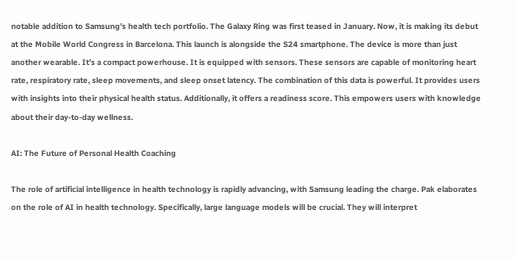notable addition to Samsung’s health tech portfolio. The Galaxy Ring was first teased in January. Now, it is making its debut at the Mobile World Congress in Barcelona. This launch is alongside the S24 smartphone. The device is more than just another wearable. It’s a compact powerhouse. It is equipped with sensors. These sensors are capable of monitoring heart rate, respiratory rate, sleep movements, and sleep onset latency. The combination of this data is powerful. It provides users with insights into their physical health status. Additionally, it offers a readiness score. This empowers users with knowledge about their day-to-day wellness.

AI: The Future of Personal Health Coaching

The role of artificial intelligence in health technology is rapidly advancing, with Samsung leading the charge. Pak elaborates on the role of AI in health technology. Specifically, large language models will be crucial. They will interpret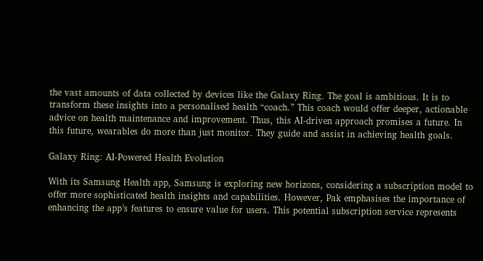the vast amounts of data collected by devices like the Galaxy Ring. The goal is ambitious. It is to transform these insights into a personalised health “coach.” This coach would offer deeper, actionable advice on health maintenance and improvement. Thus, this AI-driven approach promises a future. In this future, wearables do more than just monitor. They guide and assist in achieving health goals.

Galaxy Ring: AI-Powered Health Evolution

With its Samsung Health app, Samsung is exploring new horizons, considering a subscription model to offer more sophisticated health insights and capabilities. However, Pak emphasises the importance of enhancing the app’s features to ensure value for users. This potential subscription service represents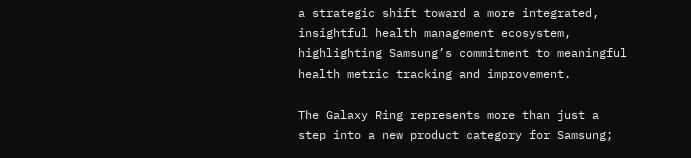a strategic shift toward a more integrated, insightful health management ecosystem, highlighting Samsung’s commitment to meaningful health metric tracking and improvement.

The Galaxy Ring represents more than just a step into a new product category for Samsung;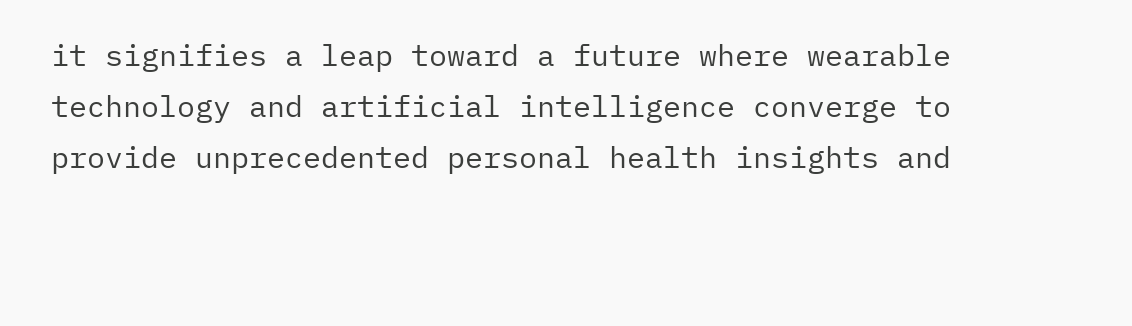it signifies a leap toward a future where wearable technology and artificial intelligence converge to provide unprecedented personal health insights and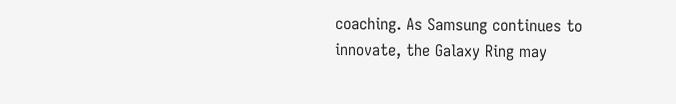coaching. As Samsung continues to innovate, the Galaxy Ring may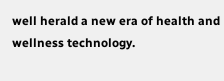well herald a new era of health and wellness technology.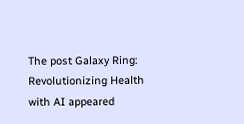The post Galaxy Ring: Revolutionizing Health with AI appeared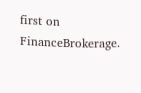first on FinanceBrokerage.